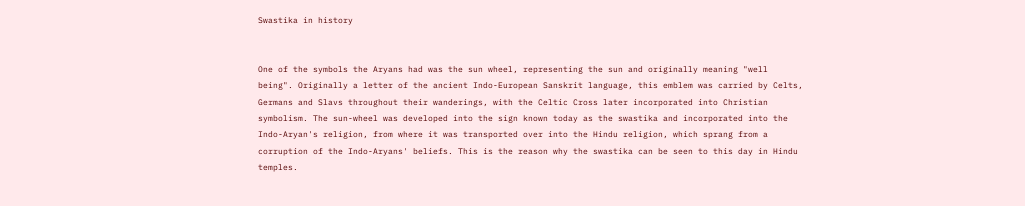Swastika in history


One of the symbols the Aryans had was the sun wheel, representing the sun and originally meaning "well being". Originally a letter of the ancient Indo-European Sanskrit language, this emblem was carried by Celts, Germans and Slavs throughout their wanderings, with the Celtic Cross later incorporated into Christian symbolism. The sun-wheel was developed into the sign known today as the swastika and incorporated into the Indo-Aryan's religion, from where it was transported over into the Hindu religion, which sprang from a corruption of the Indo-Aryans' beliefs. This is the reason why the swastika can be seen to this day in Hindu temples.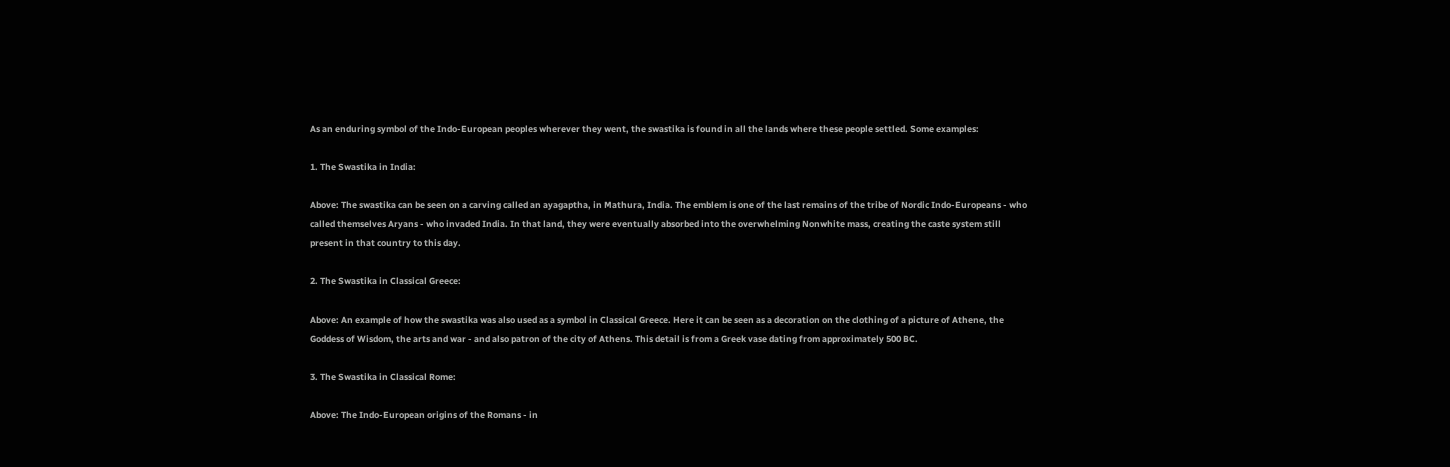As an enduring symbol of the Indo-European peoples wherever they went, the swastika is found in all the lands where these people settled. Some examples:

1. The Swastika in India:

Above: The swastika can be seen on a carving called an ayagaptha, in Mathura, India. The emblem is one of the last remains of the tribe of Nordic Indo-Europeans - who called themselves Aryans - who invaded India. In that land, they were eventually absorbed into the overwhelming Nonwhite mass, creating the caste system still present in that country to this day.

2. The Swastika in Classical Greece:

Above: An example of how the swastika was also used as a symbol in Classical Greece. Here it can be seen as a decoration on the clothing of a picture of Athene, the Goddess of Wisdom, the arts and war - and also patron of the city of Athens. This detail is from a Greek vase dating from approximately 500 BC.

3. The Swastika in Classical Rome:

Above: The Indo-European origins of the Romans - in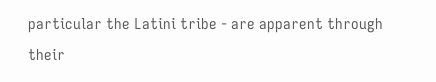particular the Latini tribe - are apparent through their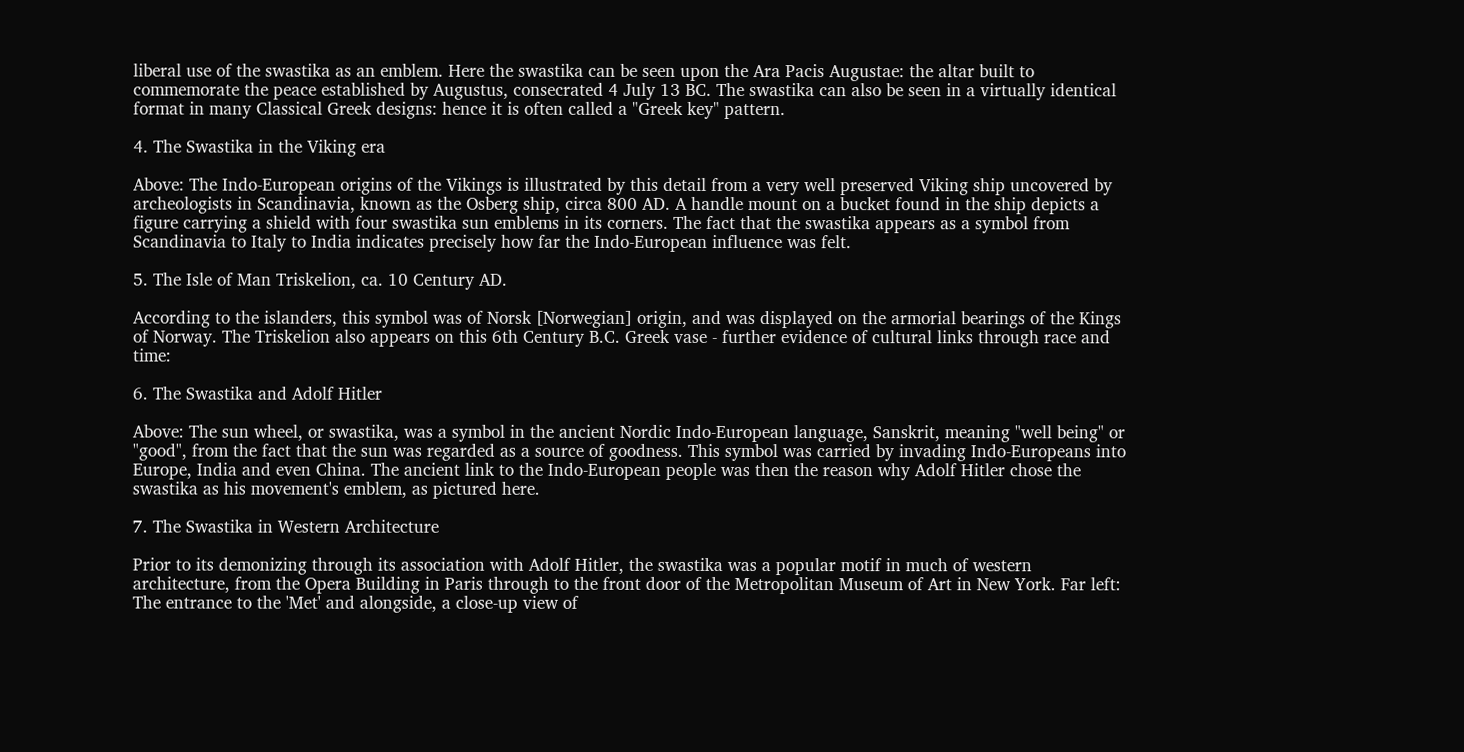liberal use of the swastika as an emblem. Here the swastika can be seen upon the Ara Pacis Augustae: the altar built to commemorate the peace established by Augustus, consecrated 4 July 13 BC. The swastika can also be seen in a virtually identical format in many Classical Greek designs: hence it is often called a "Greek key" pattern.

4. The Swastika in the Viking era

Above: The Indo-European origins of the Vikings is illustrated by this detail from a very well preserved Viking ship uncovered by archeologists in Scandinavia, known as the Osberg ship, circa 800 AD. A handle mount on a bucket found in the ship depicts a figure carrying a shield with four swastika sun emblems in its corners. The fact that the swastika appears as a symbol from Scandinavia to Italy to India indicates precisely how far the Indo-European influence was felt.

5. The Isle of Man Triskelion, ca. 10 Century AD.

According to the islanders, this symbol was of Norsk [Norwegian] origin, and was displayed on the armorial bearings of the Kings of Norway. The Triskelion also appears on this 6th Century B.C. Greek vase - further evidence of cultural links through race and time:

6. The Swastika and Adolf Hitler

Above: The sun wheel, or swastika, was a symbol in the ancient Nordic Indo-European language, Sanskrit, meaning "well being" or "good", from the fact that the sun was regarded as a source of goodness. This symbol was carried by invading Indo-Europeans into Europe, India and even China. The ancient link to the Indo-European people was then the reason why Adolf Hitler chose the swastika as his movement's emblem, as pictured here.

7. The Swastika in Western Architecture

Prior to its demonizing through its association with Adolf Hitler, the swastika was a popular motif in much of western architecture, from the Opera Building in Paris through to the front door of the Metropolitan Museum of Art in New York. Far left: The entrance to the 'Met' and alongside, a close-up view of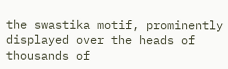the swastika motif, prominently displayed over the heads of thousands of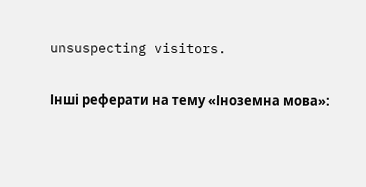unsuspecting visitors.

Інші реферати на тему «Іноземна мова»: